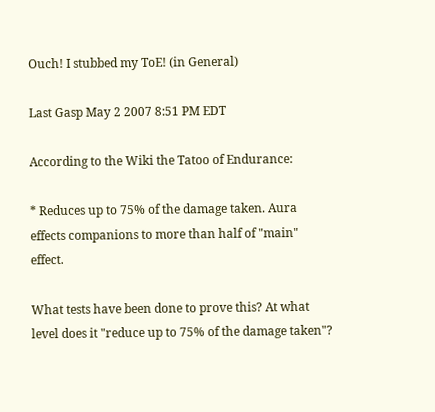Ouch! I stubbed my ToE! (in General)

Last Gasp May 2 2007 8:51 PM EDT

According to the Wiki the Tatoo of Endurance:

* Reduces up to 75% of the damage taken. Aura effects companions to more than half of "main" effect.

What tests have been done to prove this? At what level does it "reduce up to 75% of the damage taken"?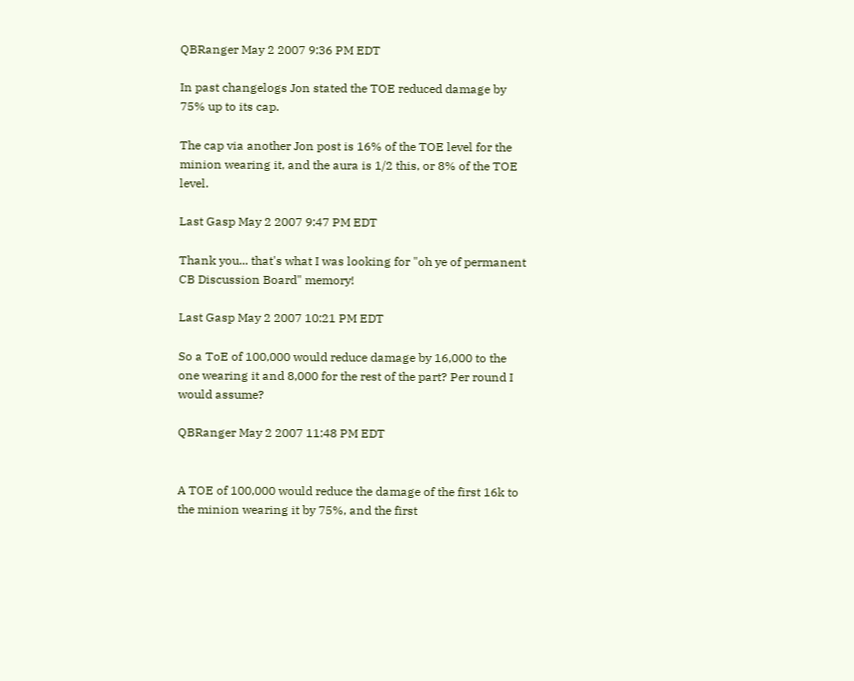QBRanger May 2 2007 9:36 PM EDT

In past changelogs Jon stated the TOE reduced damage by 75% up to its cap.

The cap via another Jon post is 16% of the TOE level for the minion wearing it, and the aura is 1/2 this, or 8% of the TOE level.

Last Gasp May 2 2007 9:47 PM EDT

Thank you... that's what I was looking for "oh ye of permanent CB Discussion Board" memory!

Last Gasp May 2 2007 10:21 PM EDT

So a ToE of 100,000 would reduce damage by 16,000 to the one wearing it and 8,000 for the rest of the part? Per round I would assume?

QBRanger May 2 2007 11:48 PM EDT


A TOE of 100,000 would reduce the damage of the first 16k to the minion wearing it by 75%, and the first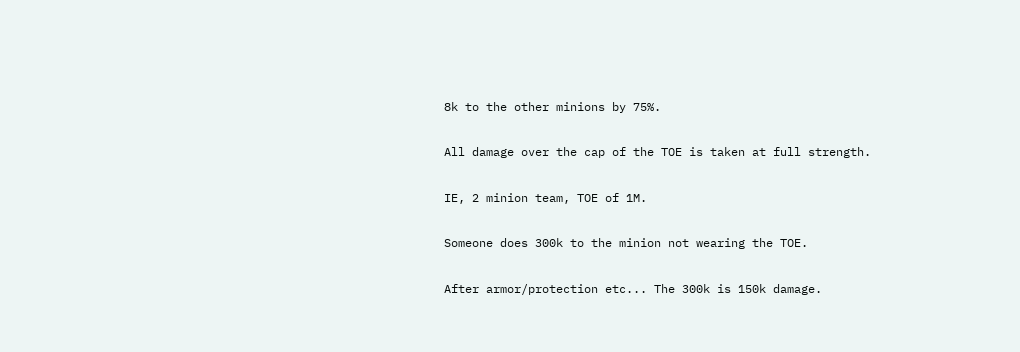8k to the other minions by 75%.

All damage over the cap of the TOE is taken at full strength.

IE, 2 minion team, TOE of 1M.

Someone does 300k to the minion not wearing the TOE.

After armor/protection etc... The 300k is 150k damage.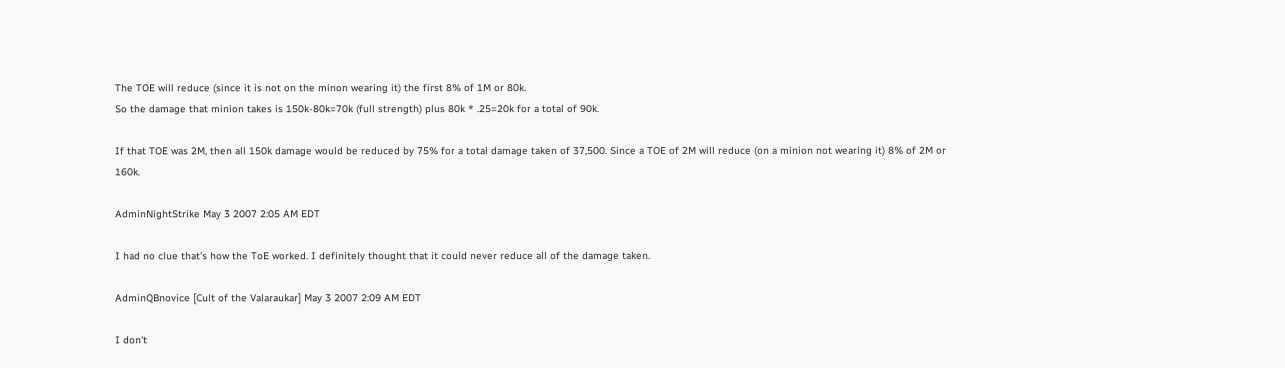The TOE will reduce (since it is not on the minon wearing it) the first 8% of 1M or 80k.
So the damage that minion takes is 150k-80k=70k (full strength) plus 80k * .25=20k for a total of 90k.

If that TOE was 2M, then all 150k damage would be reduced by 75% for a total damage taken of 37,500. Since a TOE of 2M will reduce (on a minion not wearing it) 8% of 2M or 160k.

AdminNightStrike May 3 2007 2:05 AM EDT

I had no clue that's how the ToE worked. I definitely thought that it could never reduce all of the damage taken.

AdminQBnovice [Cult of the Valaraukar] May 3 2007 2:09 AM EDT

I don't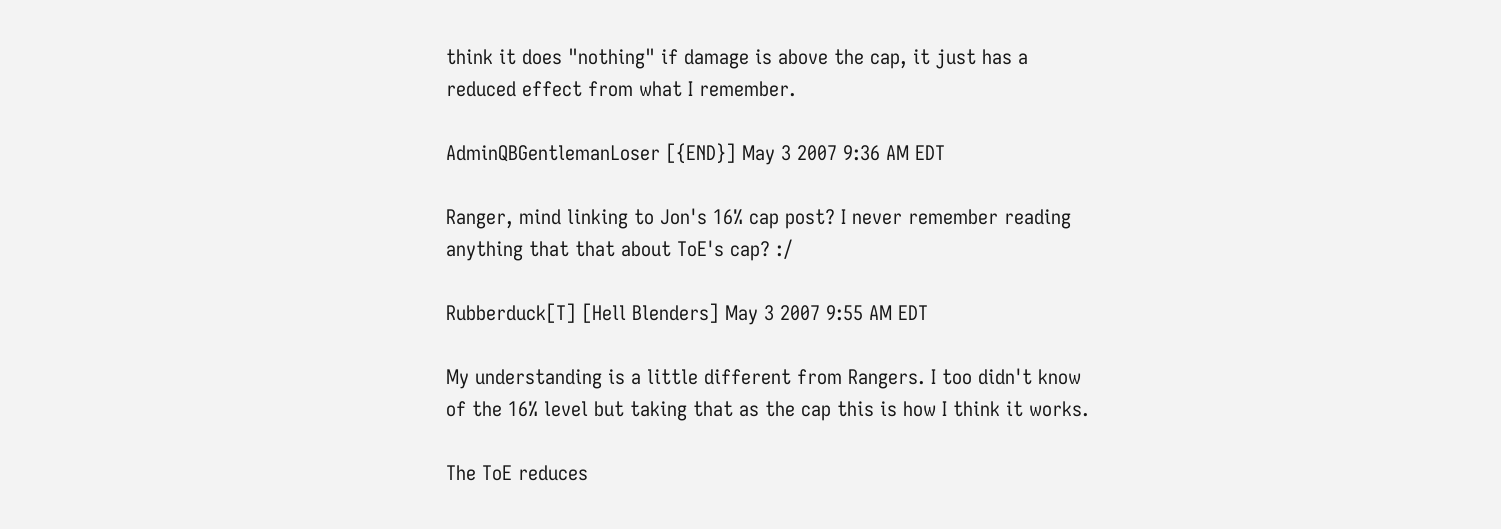think it does "nothing" if damage is above the cap, it just has a reduced effect from what I remember.

AdminQBGentlemanLoser [{END}] May 3 2007 9:36 AM EDT

Ranger, mind linking to Jon's 16% cap post? I never remember reading anything that that about ToE's cap? :/

Rubberduck[T] [Hell Blenders] May 3 2007 9:55 AM EDT

My understanding is a little different from Rangers. I too didn't know of the 16% level but taking that as the cap this is how I think it works.

The ToE reduces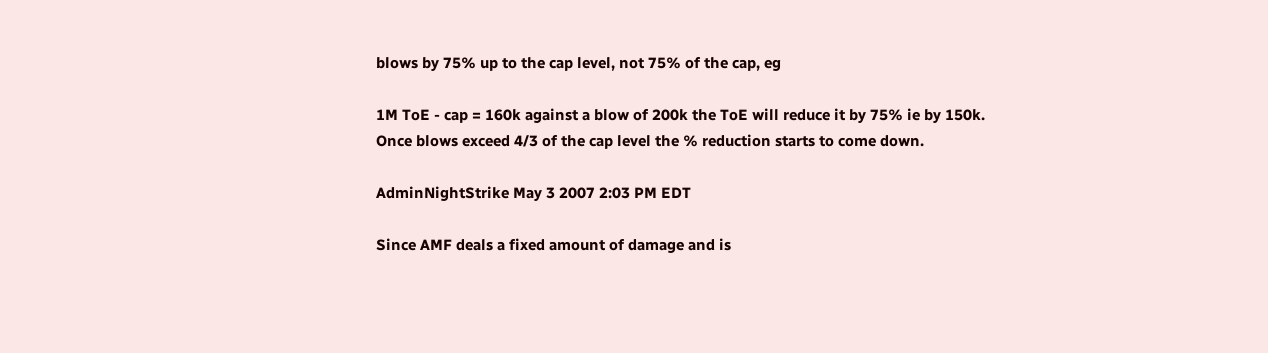blows by 75% up to the cap level, not 75% of the cap, eg

1M ToE - cap = 160k against a blow of 200k the ToE will reduce it by 75% ie by 150k.
Once blows exceed 4/3 of the cap level the % reduction starts to come down.

AdminNightStrike May 3 2007 2:03 PM EDT

Since AMF deals a fixed amount of damage and is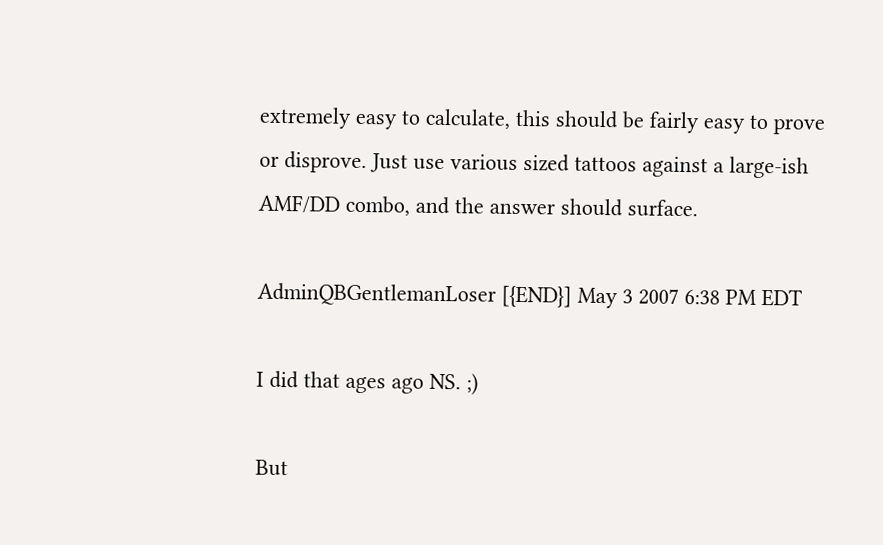extremely easy to calculate, this should be fairly easy to prove or disprove. Just use various sized tattoos against a large-ish AMF/DD combo, and the answer should surface.

AdminQBGentlemanLoser [{END}] May 3 2007 6:38 PM EDT

I did that ages ago NS. ;)

But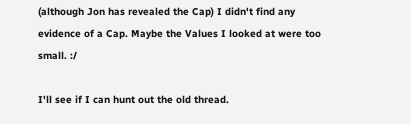(although Jon has revealed the Cap) I didn't find any evidence of a Cap. Maybe the Values I looked at were too small. :/

I'll see if I can hunt out the old thread.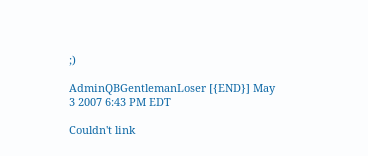;)

AdminQBGentlemanLoser [{END}] May 3 2007 6:43 PM EDT

Couldn't link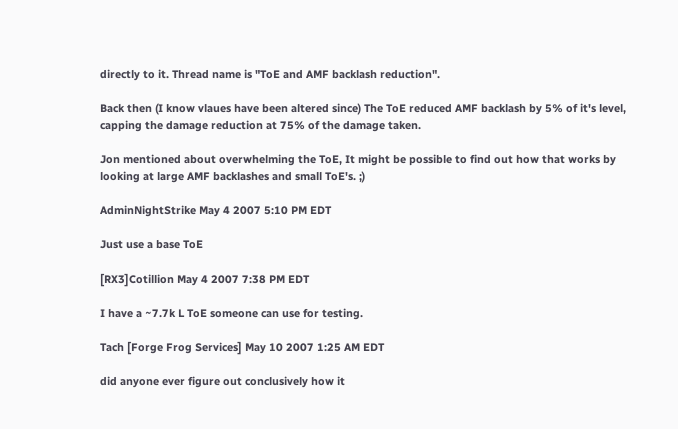directly to it. Thread name is "ToE and AMF backlash reduction".

Back then (I know vlaues have been altered since) The ToE reduced AMF backlash by 5% of it's level, capping the damage reduction at 75% of the damage taken.

Jon mentioned about overwhelming the ToE, It might be possible to find out how that works by looking at large AMF backlashes and small ToE's. ;)

AdminNightStrike May 4 2007 5:10 PM EDT

Just use a base ToE

[RX3]Cotillion May 4 2007 7:38 PM EDT

I have a ~7.7k L ToE someone can use for testing.

Tach [Forge Frog Services] May 10 2007 1:25 AM EDT

did anyone ever figure out conclusively how it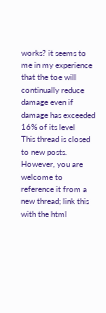works? it seems to me in my experience that the toe will continually reduce damage even if damage has exceeded 16% of its level
This thread is closed to new posts. However, you are welcome to reference it from a new thread; link this with the html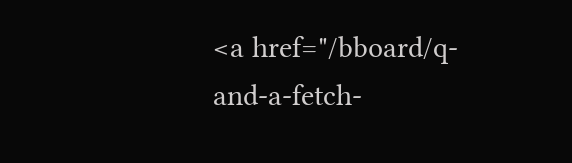<a href="/bboard/q-and-a-fetch-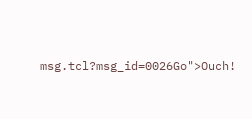msg.tcl?msg_id=0026Go">Ouch!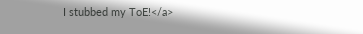I stubbed my ToE!</a>